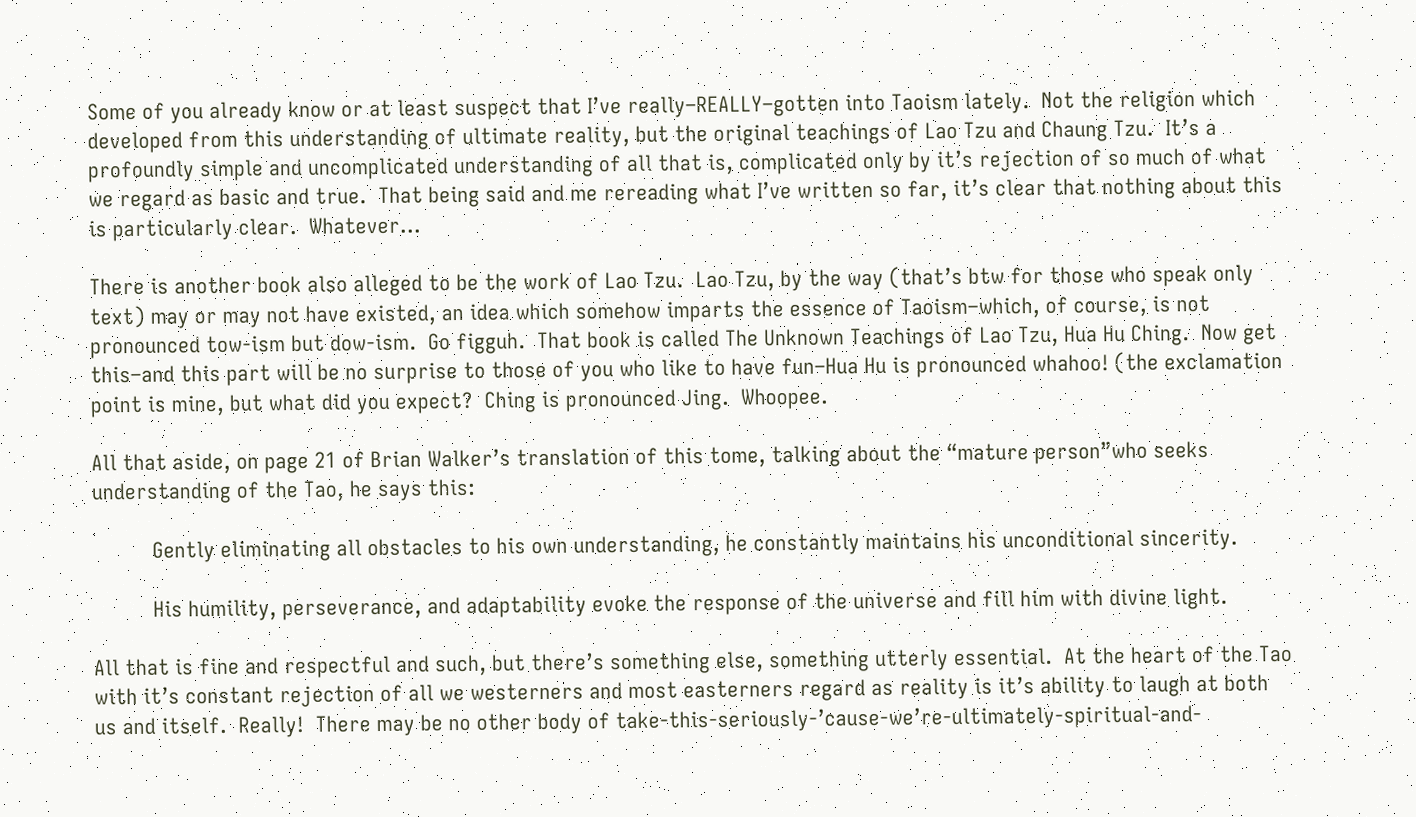Some of you already know or at least suspect that I’ve really–REALLY–gotten into Taoism lately.  Not the religion which developed from this understanding of ultimate reality, but the original teachings of Lao Tzu and Chaung Tzu.  It’s a profoundly simple and uncomplicated understanding of all that is, complicated only by it’s rejection of so much of what we regard as basic and true.  That being said and me rereading what I’ve written so far, it’s clear that nothing about this is particularly clear.  Whatever…

There is another book also alleged to be the work of Lao Tzu.  Lao Tzu, by the way (that’s btw for those who speak only text) may or may not have existed, an idea which somehow imparts the essence of Taoism–which, of course, is not pronounced tow-ism but dow-ism.  Go figguh.  That book is called The Unknown Teachings of Lao Tzu, Hua Hu Ching.  Now get this–and this part will be no surprise to those of you who like to have fun–Hua Hu is pronounced whahoo! (the exclamation point is mine, but what did you expect?  Ching is pronounced Jing.  Whoopee.

All that aside, on page 21 of Brian Walker’s translation of this tome, talking about the “mature person”who seeks understanding of the Tao, he says this:

          Gently eliminating all obstacles to his own understanding, he constantly maintains his unconditional sincerity.

          His humility, perseverance, and adaptability evoke the response of the universe and fill him with divine light.

All that is fine and respectful and such, but there’s something else, something utterly essential.  At the heart of the Tao with it’s constant rejection of all we westerners and most easterners regard as reality is it’s ability to laugh at both us and itself.  Really!  There may be no other body of take-this-seriously-’cause-we’re-ultimately-spiritual-and-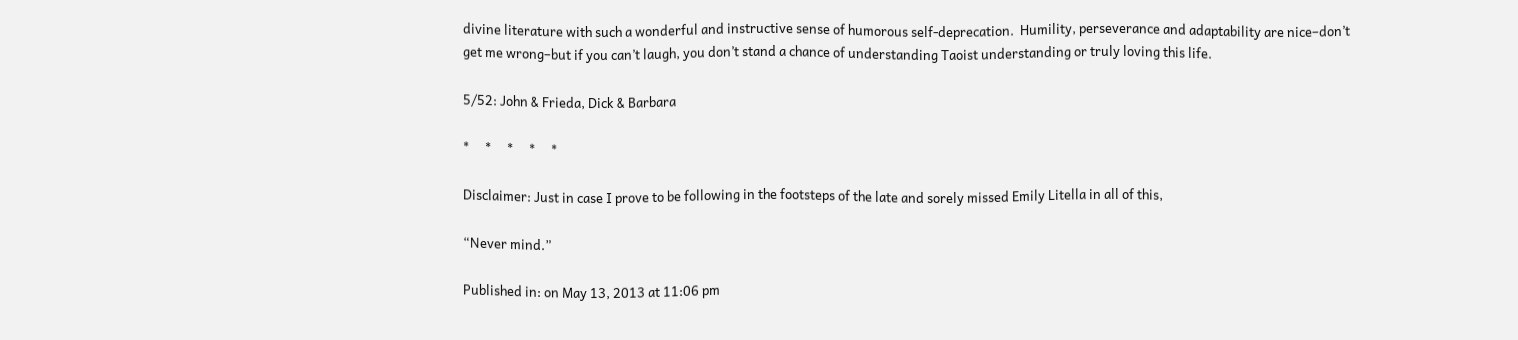divine literature with such a wonderful and instructive sense of humorous self-deprecation.  Humility, perseverance and adaptability are nice–don’t get me wrong–but if you can’t laugh, you don’t stand a chance of understanding Taoist understanding or truly loving this life.

5/52: John & Frieda, Dick & Barbara

*     *     *     *     *

Disclaimer: Just in case I prove to be following in the footsteps of the late and sorely missed Emily Litella in all of this,

“Never mind.”

Published in: on May 13, 2013 at 11:06 pm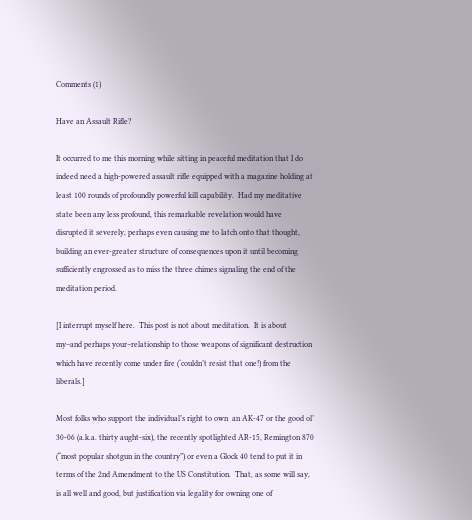Comments (1)

Have an Assault Rifle?

It occurred to me this morning while sitting in peaceful meditation that I do indeed need a high-powered assault rifle equipped with a magazine holding at least 100 rounds of profoundly powerful kill capability.  Had my meditative state been any less profound, this remarkable revelation would have disrupted it severely, perhaps even causing me to latch onto that thought, building an ever-greater structure of consequences upon it until becoming sufficiently engrossed as to miss the three chimes signaling the end of the meditation period.

[I interrupt myself here.  This post is not about meditation.  It is about my–and perhaps your–relationship to those weapons of significant destruction which have recently come under fire (‘couldn’t resist that one!) from the liberals.]

Most folks who support the individual’s right to own  an AK-47 or the good ol’ 30-06 (a.k.a. thirty aught-six), the recently spotlighted AR-15, Remington 870 (“most popular shotgun in the country”) or even a Glock 40 tend to put it in terms of the 2nd Amendment to the US Constitution.  That, as some will say, is all well and good, but justification via legality for owning one of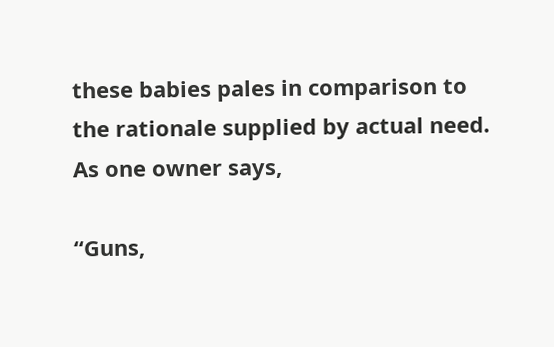these babies pales in comparison to the rationale supplied by actual need.  As one owner says,

“Guns,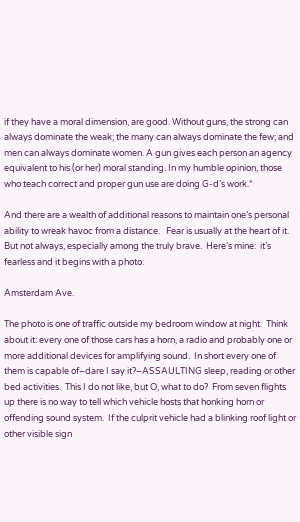if they have a moral dimension, are good. Without guns, the strong can always dominate the weak; the many can always dominate the few; and men can always dominate women. A gun gives each person an agency equivalent to his (or her) moral standing. In my humble opinion, those who teach correct and proper gun use are doing G-d’s work.*

And there are a wealth of additional reasons to maintain one’s personal ability to wreak havoc from a distance.   Fear is usually at the heart of it.  But not always, especially among the truly brave.  Here’s mine:  it’s fearless and it begins with a photo:

Amsterdam Ave.

The photo is one of traffic outside my bedroom window at night.  Think about it: every one of those cars has a horn, a radio and probably one or more additional devices for amplifying sound.  In short every one of them is capable of–dare I say it?–ASSAULTING sleep, reading or other bed activities.  This I do not like, but O, what to do?  From seven flights up there is no way to tell which vehicle hosts that honking horn or offending sound system.  If the culprit vehicle had a blinking roof light or other visible sign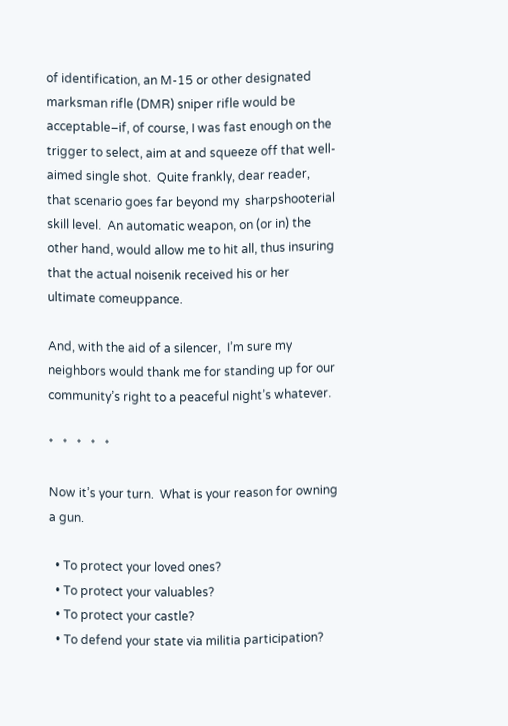of identification, an M-15 or other designated marksman rifle (DMR) sniper rifle would be acceptable–if, of course, I was fast enough on the trigger to select, aim at and squeeze off that well-aimed single shot.  Quite frankly, dear reader, that scenario goes far beyond my  sharpshooterial skill level.  An automatic weapon, on (or in) the other hand, would allow me to hit all, thus insuring that the actual noisenik received his or her ultimate comeuppance.

And, with the aid of a silencer,  I’m sure my neighbors would thank me for standing up for our community’s right to a peaceful night’s whatever.

*   *   *   *   *

Now it’s your turn.  What is your reason for owning a gun.

  • To protect your loved ones?
  • To protect your valuables?
  • To protect your castle?
  • To defend your state via militia participation?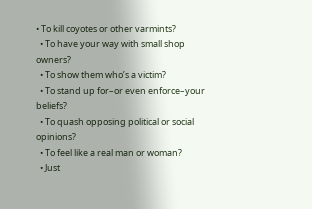• To kill coyotes or other varmints?
  • To have your way with small shop owners?
  • To show them who’s a victim?
  • To stand up for–or even enforce–your beliefs?
  • To quash opposing political or social opinions?
  • To feel like a real man or woman?
  • Just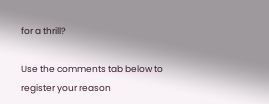for a thrill?

Use the comments tab below to register your reason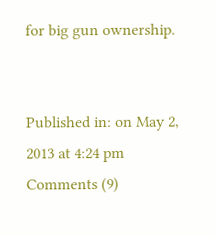for big gun ownership.


Published in: on May 2, 2013 at 4:24 pm  Comments (9)